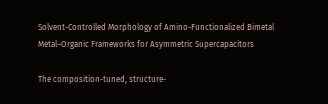Solvent-Controlled Morphology of Amino-Functionalized Bimetal Metal–Organic Frameworks for Asymmetric Supercapacitors

The composition-tuned, structure-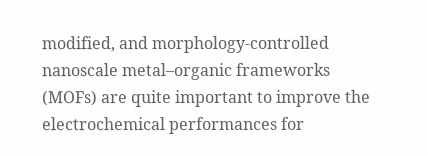modified, and morphology-controlled nanoscale metal–organic frameworks (MOFs) are quite important to improve the electrochemical performances for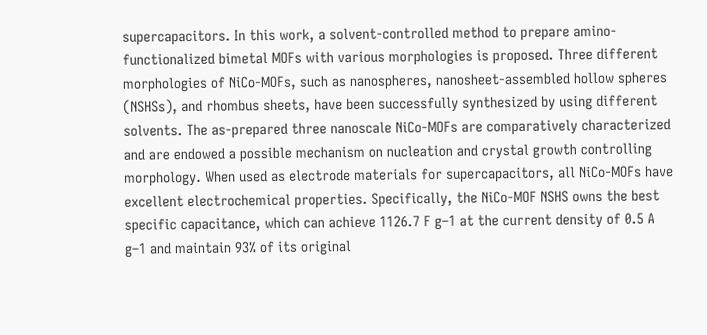supercapacitors. In this work, a solvent-controlled method to prepare amino-functionalized bimetal MOFs with various morphologies is proposed. Three different morphologies of NiCo-MOFs, such as nanospheres, nanosheet-assembled hollow spheres (NSHSs), and rhombus sheets, have been successfully synthesized by using different solvents. The as-prepared three nanoscale NiCo-MOFs are comparatively characterized and are endowed a possible mechanism on nucleation and crystal growth controlling morphology. When used as electrode materials for supercapacitors, all NiCo-MOFs have excellent electrochemical properties. Specifically, the NiCo-MOF NSHS owns the best specific capacitance, which can achieve 1126.7 F g–1 at the current density of 0.5 A g–1 and maintain 93% of its original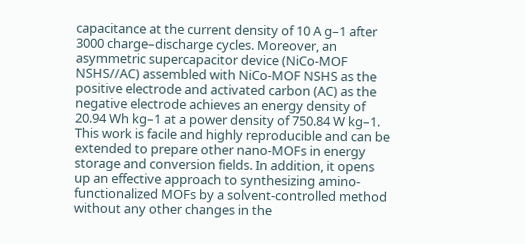capacitance at the current density of 10 A g–1 after 3000 charge–discharge cycles. Moreover, an asymmetric supercapacitor device (NiCo-MOF NSHS//AC) assembled with NiCo-MOF NSHS as the positive electrode and activated carbon (AC) as the negative electrode achieves an energy density of 20.94 Wh kg–1 at a power density of 750.84 W kg–1. This work is facile and highly reproducible and can be extended to prepare other nano-MOFs in energy storage and conversion fields. In addition, it opens up an effective approach to synthesizing amino-functionalized MOFs by a solvent-controlled method without any other changes in the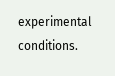experimental conditions.